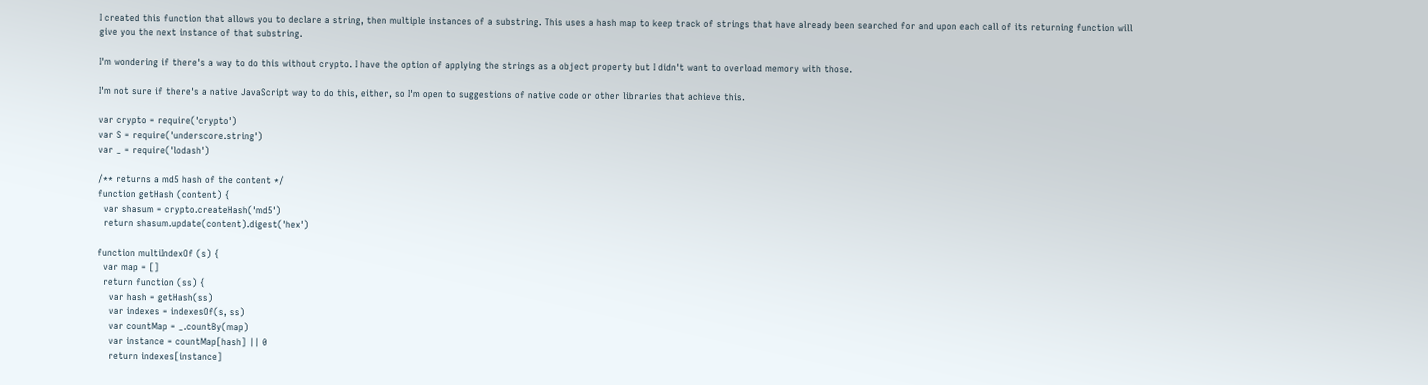I created this function that allows you to declare a string, then multiple instances of a substring. This uses a hash map to keep track of strings that have already been searched for and upon each call of its returning function will give you the next instance of that substring.

I'm wondering if there's a way to do this without crypto. I have the option of applying the strings as a object property but I didn't want to overload memory with those.

I'm not sure if there's a native JavaScript way to do this, either, so I'm open to suggestions of native code or other libraries that achieve this.

var crypto = require('crypto')
var S = require('underscore.string')
var _ = require('lodash')

/** returns a md5 hash of the content */
function getHash (content) {
  var shasum = crypto.createHash('md5')
  return shasum.update(content).digest('hex')

function multiIndexOf (s) {
  var map = []
  return function (ss) {
    var hash = getHash(ss)
    var indexes = indexesOf(s, ss)
    var countMap = _.countBy(map)
    var instance = countMap[hash] || 0
    return indexes[instance]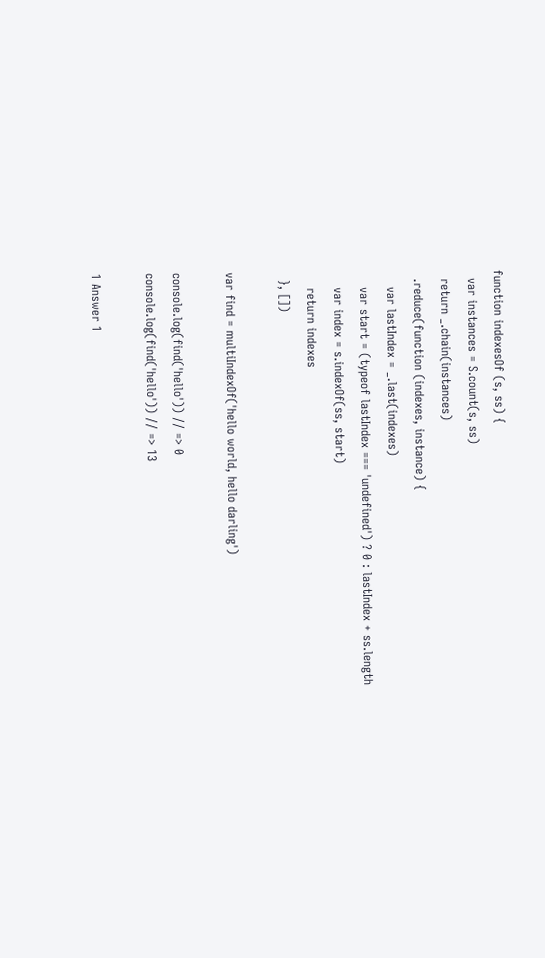function indexesOf (s, ss) {
  var instances = S.count(s, ss)
  return _.chain(instances)
  .reduce(function (indexes, instance) {
    var lastIndex = _.last(indexes)
    var start = (typeof lastIndex === 'undefined') ? 0 : lastIndex + ss.length
    var index = s.indexOf(ss, start)
    return indexes
  }, [])

var find = multiIndexOf('hello world, hello darling')

console.log(find('hello')) // => 0
console.log(find('hello')) // => 13

1 Answer 1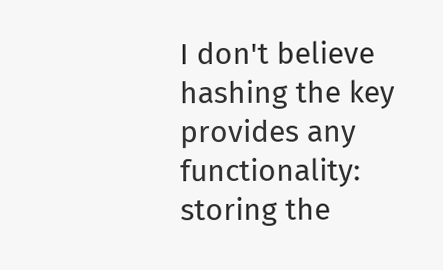I don't believe hashing the key provides any functionality: storing the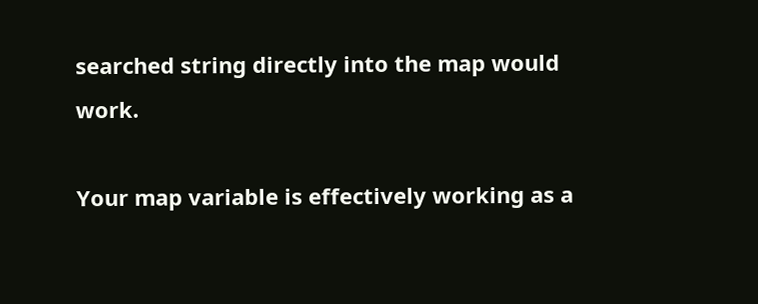searched string directly into the map would work.

Your map variable is effectively working as a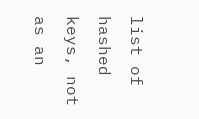list of hashed keys, not as an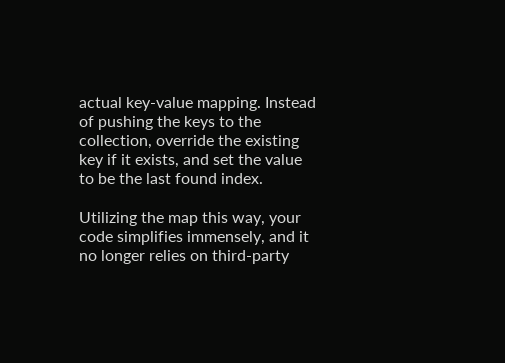actual key-value mapping. Instead of pushing the keys to the collection, override the existing key if it exists, and set the value to be the last found index.

Utilizing the map this way, your code simplifies immensely, and it no longer relies on third-party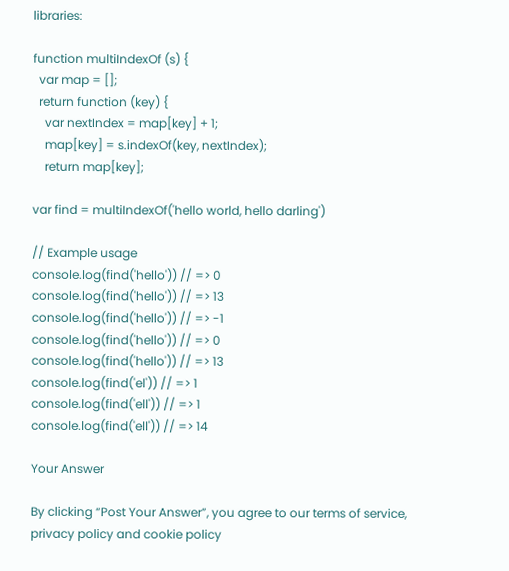libraries:

function multiIndexOf (s) {
  var map = [];
  return function (key) {
    var nextIndex = map[key] + 1;
    map[key] = s.indexOf(key, nextIndex);
    return map[key];

var find = multiIndexOf('hello world, hello darling')

// Example usage
console.log(find('hello')) // => 0
console.log(find('hello')) // => 13
console.log(find('hello')) // => -1
console.log(find('hello')) // => 0
console.log(find('hello')) // => 13
console.log(find('el')) // => 1
console.log(find('ell')) // => 1
console.log(find('ell')) // => 14

Your Answer

By clicking “Post Your Answer”, you agree to our terms of service, privacy policy and cookie policy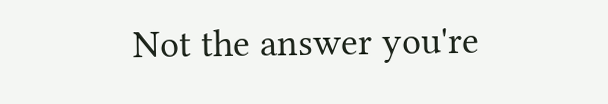Not the answer you're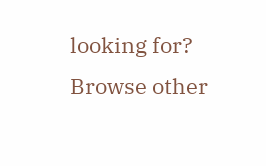looking for? Browse other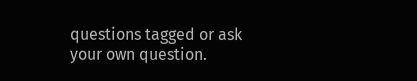questions tagged or ask your own question.